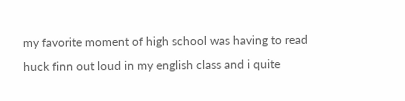my favorite moment of high school was having to read huck finn out loud in my english class and i quite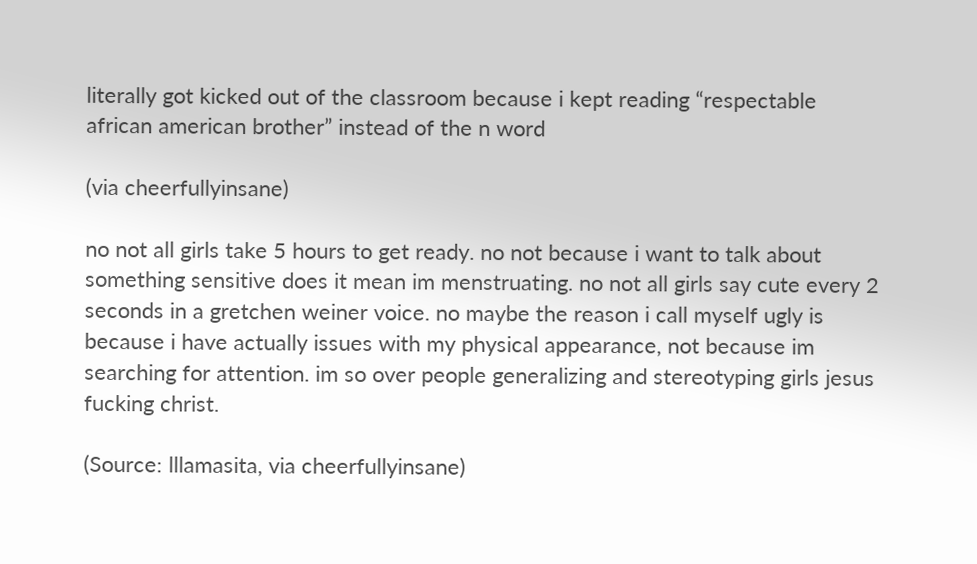literally got kicked out of the classroom because i kept reading “respectable african american brother” instead of the n word

(via cheerfullyinsane)

no not all girls take 5 hours to get ready. no not because i want to talk about something sensitive does it mean im menstruating. no not all girls say cute every 2 seconds in a gretchen weiner voice. no maybe the reason i call myself ugly is because i have actually issues with my physical appearance, not because im searching for attention. im so over people generalizing and stereotyping girls jesus fucking christ.

(Source: lllamasita, via cheerfullyinsane)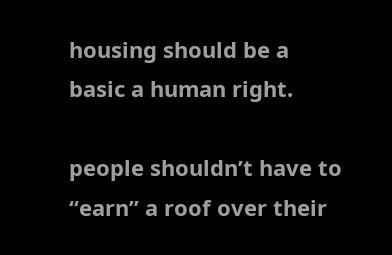housing should be a basic a human right.

people shouldn’t have to “earn” a roof over their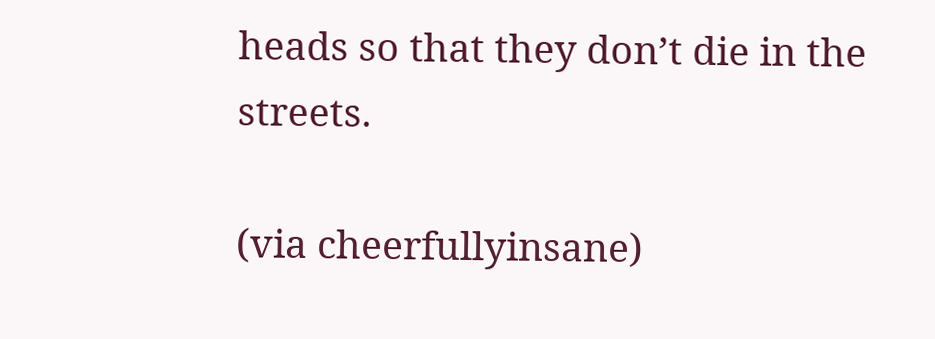heads so that they don’t die in the streets.

(via cheerfullyinsane)